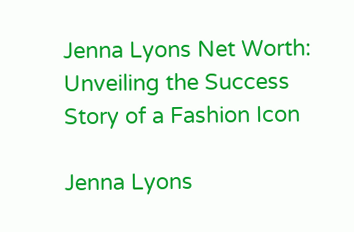Jenna Lyons Net Worth: Unveiling the Success Story of a Fashion Icon

Jenna Lyons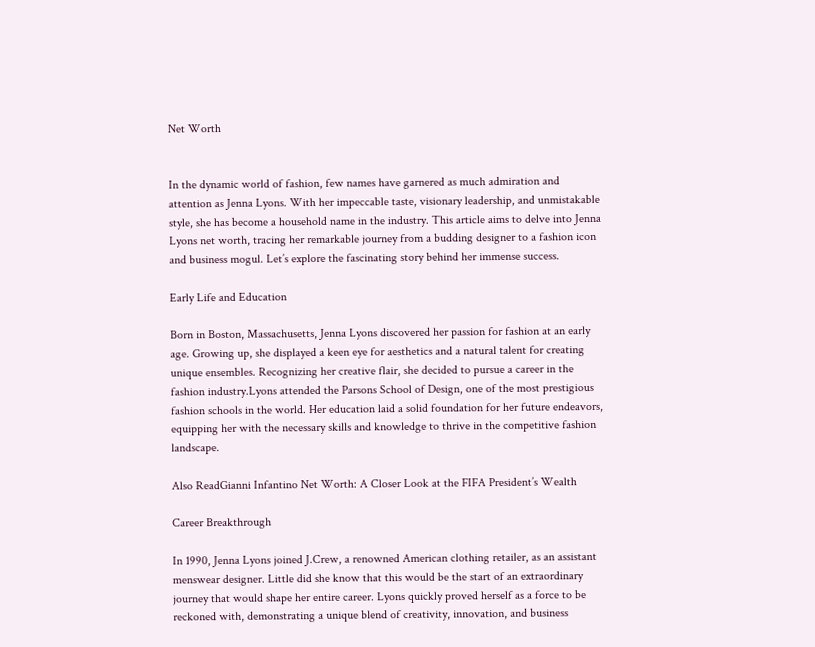Net Worth


In the dynamic world of fashion, few names have garnered as much admiration and attention as Jenna Lyons. With her impeccable taste, visionary leadership, and unmistakable style, she has become a household name in the industry. This article aims to delve into Jenna Lyons net worth, tracing her remarkable journey from a budding designer to a fashion icon and business mogul. Let’s explore the fascinating story behind her immense success.

Early Life and Education

Born in Boston, Massachusetts, Jenna Lyons discovered her passion for fashion at an early age. Growing up, she displayed a keen eye for aesthetics and a natural talent for creating unique ensembles. Recognizing her creative flair, she decided to pursue a career in the fashion industry.Lyons attended the Parsons School of Design, one of the most prestigious fashion schools in the world. Her education laid a solid foundation for her future endeavors, equipping her with the necessary skills and knowledge to thrive in the competitive fashion landscape.

Also ReadGianni Infantino Net Worth: A Closer Look at the FIFA President’s Wealth

Career Breakthrough

In 1990, Jenna Lyons joined J.Crew, a renowned American clothing retailer, as an assistant menswear designer. Little did she know that this would be the start of an extraordinary journey that would shape her entire career. Lyons quickly proved herself as a force to be reckoned with, demonstrating a unique blend of creativity, innovation, and business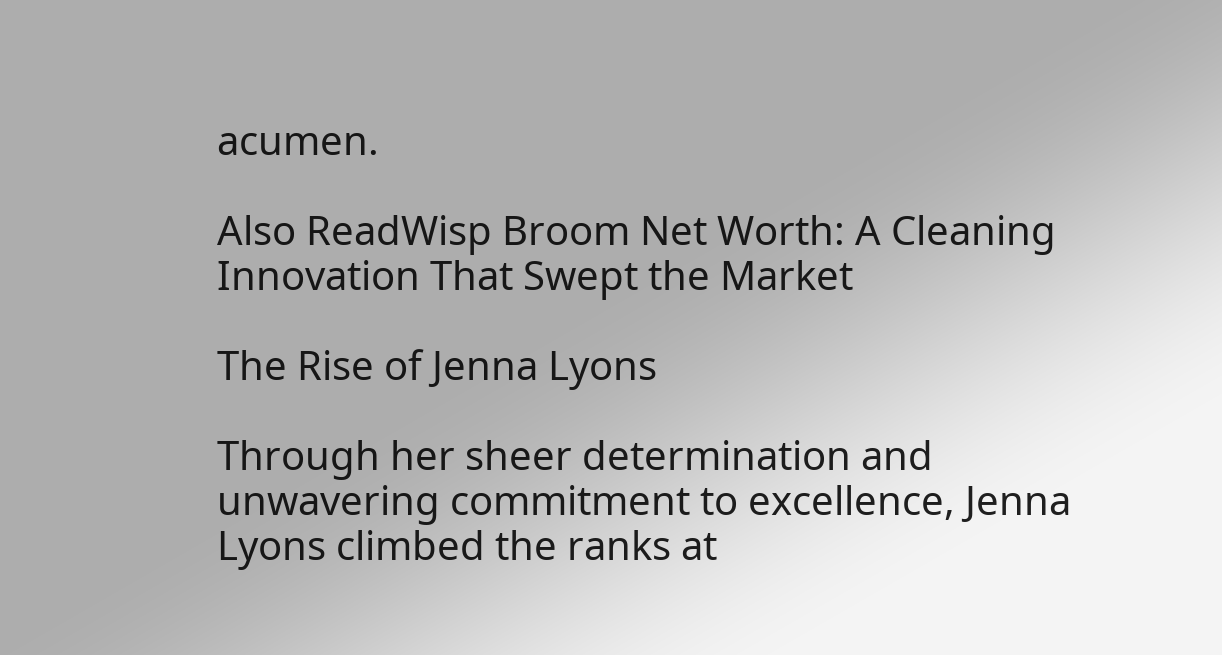acumen.

Also ReadWisp Broom Net Worth: A Cleaning Innovation That Swept the Market

The Rise of Jenna Lyons

Through her sheer determination and unwavering commitment to excellence, Jenna Lyons climbed the ranks at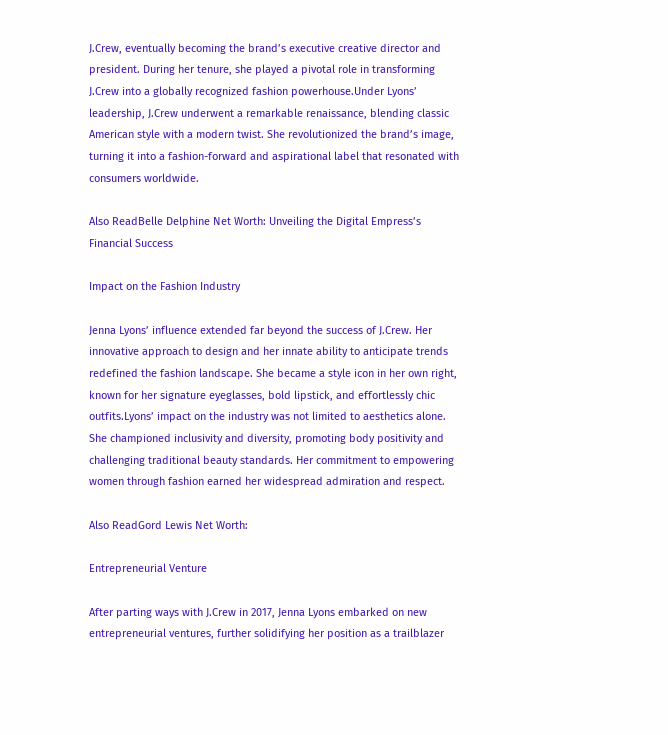J.Crew, eventually becoming the brand’s executive creative director and president. During her tenure, she played a pivotal role in transforming J.Crew into a globally recognized fashion powerhouse.Under Lyons’ leadership, J.Crew underwent a remarkable renaissance, blending classic American style with a modern twist. She revolutionized the brand’s image, turning it into a fashion-forward and aspirational label that resonated with consumers worldwide.

Also ReadBelle Delphine Net Worth: Unveiling the Digital Empress’s Financial Success

Impact on the Fashion Industry

Jenna Lyons’ influence extended far beyond the success of J.Crew. Her innovative approach to design and her innate ability to anticipate trends redefined the fashion landscape. She became a style icon in her own right, known for her signature eyeglasses, bold lipstick, and effortlessly chic outfits.Lyons’ impact on the industry was not limited to aesthetics alone. She championed inclusivity and diversity, promoting body positivity and challenging traditional beauty standards. Her commitment to empowering women through fashion earned her widespread admiration and respect.

Also ReadGord Lewis Net Worth:

Entrepreneurial Venture

After parting ways with J.Crew in 2017, Jenna Lyons embarked on new entrepreneurial ventures, further solidifying her position as a trailblazer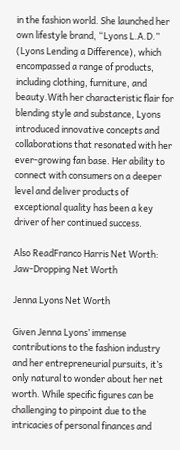in the fashion world. She launched her own lifestyle brand, “Lyons L.A.D.” (Lyons Lending a Difference), which encompassed a range of products, including clothing, furniture, and beauty.With her characteristic flair for blending style and substance, Lyons introduced innovative concepts and collaborations that resonated with her ever-growing fan base. Her ability to connect with consumers on a deeper level and deliver products of exceptional quality has been a key driver of her continued success.

Also ReadFranco Harris Net Worth: Jaw-Dropping Net Worth

Jenna Lyons Net Worth

Given Jenna Lyons’ immense contributions to the fashion industry and her entrepreneurial pursuits, it’s only natural to wonder about her net worth. While specific figures can be challenging to pinpoint due to the intricacies of personal finances and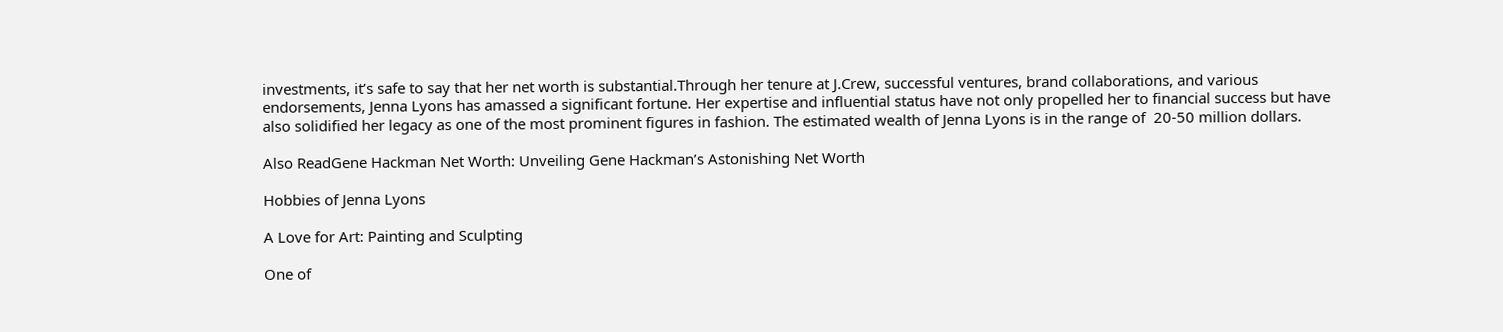investments, it’s safe to say that her net worth is substantial.Through her tenure at J.Crew, successful ventures, brand collaborations, and various endorsements, Jenna Lyons has amassed a significant fortune. Her expertise and influential status have not only propelled her to financial success but have also solidified her legacy as one of the most prominent figures in fashion. The estimated wealth of Jenna Lyons is in the range of  20-50 million dollars.

Also ReadGene Hackman Net Worth: Unveiling Gene Hackman’s Astonishing Net Worth

Hobbies of Jenna Lyons

A Love for Art: Painting and Sculpting

One of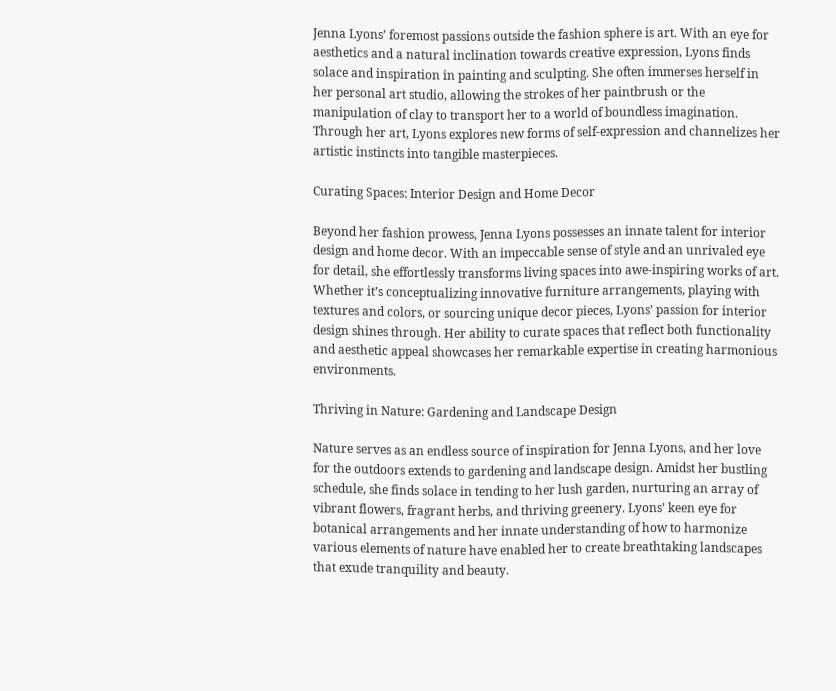Jenna Lyons’ foremost passions outside the fashion sphere is art. With an eye for aesthetics and a natural inclination towards creative expression, Lyons finds solace and inspiration in painting and sculpting. She often immerses herself in her personal art studio, allowing the strokes of her paintbrush or the manipulation of clay to transport her to a world of boundless imagination. Through her art, Lyons explores new forms of self-expression and channelizes her artistic instincts into tangible masterpieces.

Curating Spaces: Interior Design and Home Decor

Beyond her fashion prowess, Jenna Lyons possesses an innate talent for interior design and home decor. With an impeccable sense of style and an unrivaled eye for detail, she effortlessly transforms living spaces into awe-inspiring works of art. Whether it’s conceptualizing innovative furniture arrangements, playing with textures and colors, or sourcing unique decor pieces, Lyons’ passion for interior design shines through. Her ability to curate spaces that reflect both functionality and aesthetic appeal showcases her remarkable expertise in creating harmonious environments.

Thriving in Nature: Gardening and Landscape Design

Nature serves as an endless source of inspiration for Jenna Lyons, and her love for the outdoors extends to gardening and landscape design. Amidst her bustling schedule, she finds solace in tending to her lush garden, nurturing an array of vibrant flowers, fragrant herbs, and thriving greenery. Lyons’ keen eye for botanical arrangements and her innate understanding of how to harmonize various elements of nature have enabled her to create breathtaking landscapes that exude tranquility and beauty.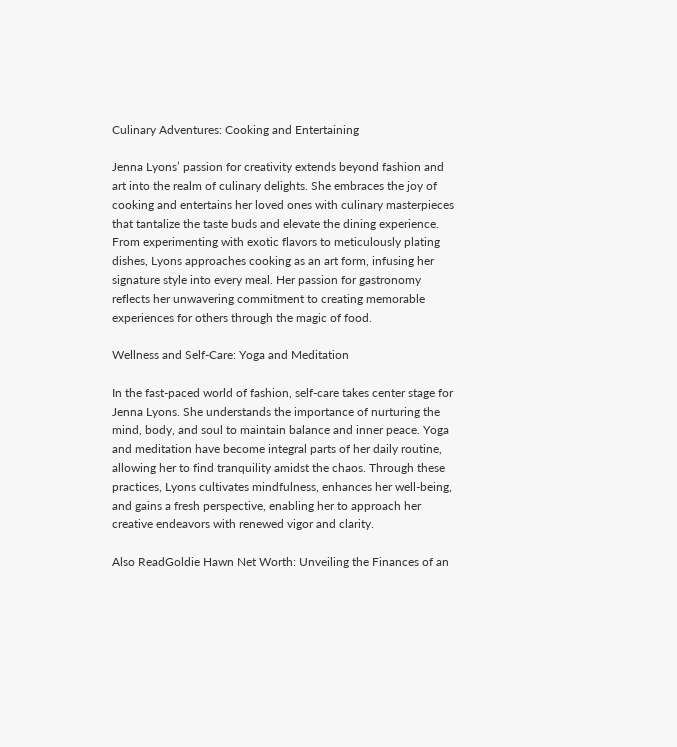Culinary Adventures: Cooking and Entertaining

Jenna Lyons’ passion for creativity extends beyond fashion and art into the realm of culinary delights. She embraces the joy of cooking and entertains her loved ones with culinary masterpieces that tantalize the taste buds and elevate the dining experience. From experimenting with exotic flavors to meticulously plating dishes, Lyons approaches cooking as an art form, infusing her signature style into every meal. Her passion for gastronomy reflects her unwavering commitment to creating memorable experiences for others through the magic of food.

Wellness and Self-Care: Yoga and Meditation

In the fast-paced world of fashion, self-care takes center stage for Jenna Lyons. She understands the importance of nurturing the mind, body, and soul to maintain balance and inner peace. Yoga and meditation have become integral parts of her daily routine, allowing her to find tranquility amidst the chaos. Through these practices, Lyons cultivates mindfulness, enhances her well-being, and gains a fresh perspective, enabling her to approach her creative endeavors with renewed vigor and clarity.

Also ReadGoldie Hawn Net Worth: Unveiling the Finances of an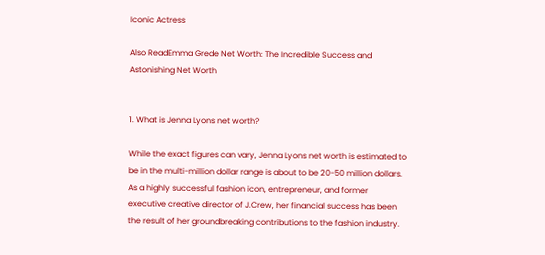Iconic Actress

Also ReadEmma Grede Net Worth: The Incredible Success and Astonishing Net Worth


1. What is Jenna Lyons net worth?

While the exact figures can vary, Jenna Lyons net worth is estimated to be in the multi-million dollar range is about to be 20-50 million dollars. As a highly successful fashion icon, entrepreneur, and former executive creative director of J.Crew, her financial success has been the result of her groundbreaking contributions to the fashion industry.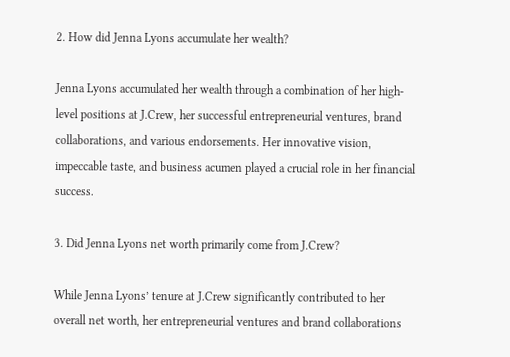2. How did Jenna Lyons accumulate her wealth?

Jenna Lyons accumulated her wealth through a combination of her high-level positions at J.Crew, her successful entrepreneurial ventures, brand collaborations, and various endorsements. Her innovative vision, impeccable taste, and business acumen played a crucial role in her financial success.

3. Did Jenna Lyons net worth primarily come from J.Crew?

While Jenna Lyons’ tenure at J.Crew significantly contributed to her overall net worth, her entrepreneurial ventures and brand collaborations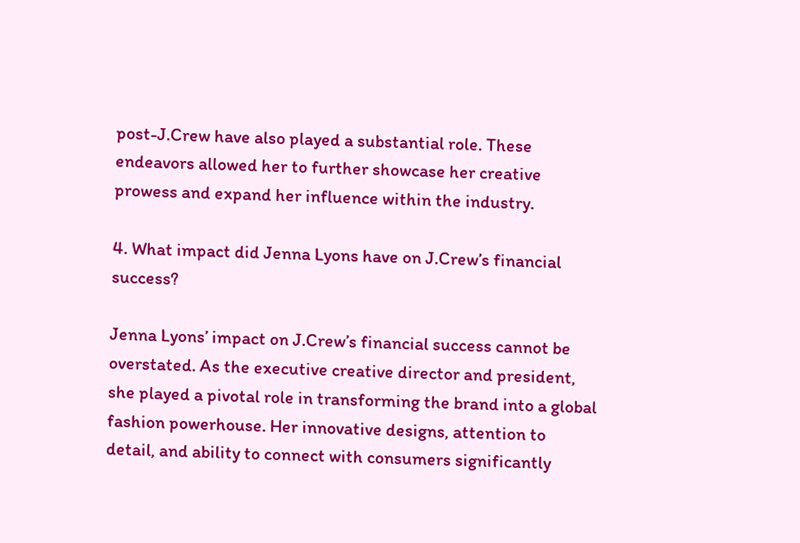post-J.Crew have also played a substantial role. These endeavors allowed her to further showcase her creative prowess and expand her influence within the industry.

4. What impact did Jenna Lyons have on J.Crew’s financial success?

Jenna Lyons’ impact on J.Crew’s financial success cannot be overstated. As the executive creative director and president, she played a pivotal role in transforming the brand into a global fashion powerhouse. Her innovative designs, attention to detail, and ability to connect with consumers significantly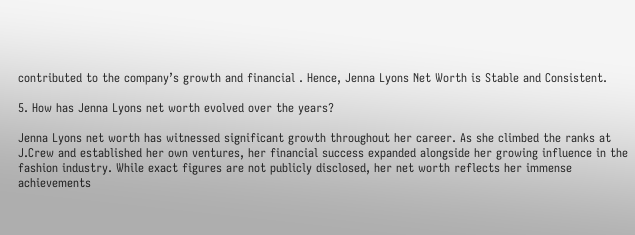contributed to the company’s growth and financial . Hence, Jenna Lyons Net Worth is Stable and Consistent.

5. How has Jenna Lyons net worth evolved over the years?

Jenna Lyons net worth has witnessed significant growth throughout her career. As she climbed the ranks at J.Crew and established her own ventures, her financial success expanded alongside her growing influence in the fashion industry. While exact figures are not publicly disclosed, her net worth reflects her immense achievements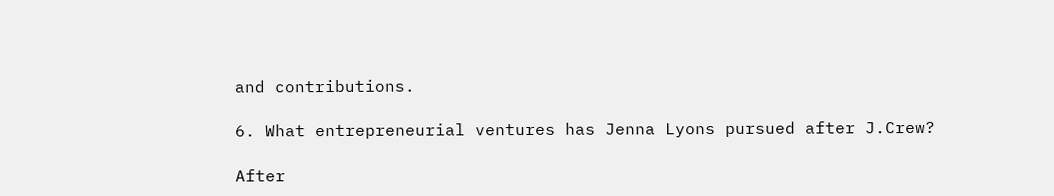and contributions.

6. What entrepreneurial ventures has Jenna Lyons pursued after J.Crew?

After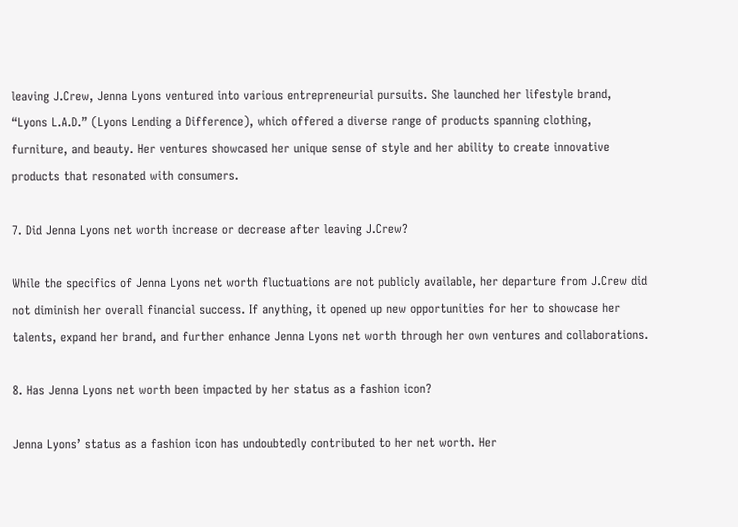leaving J.Crew, Jenna Lyons ventured into various entrepreneurial pursuits. She launched her lifestyle brand, “Lyons L.A.D.” (Lyons Lending a Difference), which offered a diverse range of products spanning clothing, furniture, and beauty. Her ventures showcased her unique sense of style and her ability to create innovative products that resonated with consumers.

7. Did Jenna Lyons net worth increase or decrease after leaving J.Crew?

While the specifics of Jenna Lyons net worth fluctuations are not publicly available, her departure from J.Crew did not diminish her overall financial success. If anything, it opened up new opportunities for her to showcase her talents, expand her brand, and further enhance Jenna Lyons net worth through her own ventures and collaborations.

8. Has Jenna Lyons net worth been impacted by her status as a fashion icon?

Jenna Lyons’ status as a fashion icon has undoubtedly contributed to her net worth. Her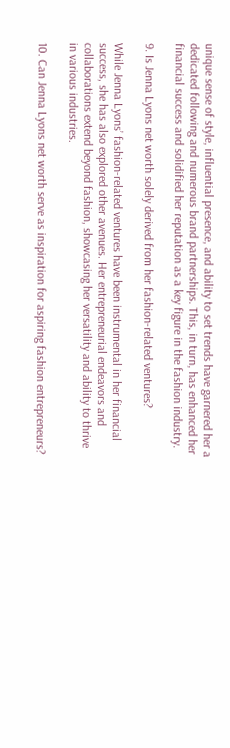unique sense of style, influential presence, and ability to set trends have garnered her a dedicated following and numerous brand partnerships. This, in turn, has enhanced her financial success and solidified her reputation as a key figure in the fashion industry.

9. Is Jenna Lyons net worth solely derived from her fashion-related ventures?

While Jenna Lyons’ fashion-related ventures have been instrumental in her financial success, she has also explored other avenues. Her entrepreneurial endeavors and collaborations extend beyond fashion, showcasing her versatility and ability to thrive in various industries.

10. Can Jenna Lyons net worth serve as inspiration for aspiring fashion entrepreneurs?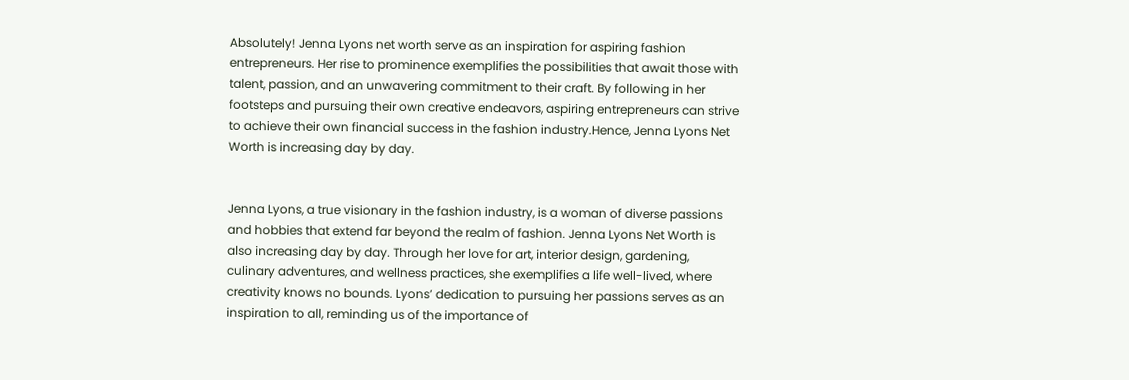Absolutely! Jenna Lyons net worth serve as an inspiration for aspiring fashion entrepreneurs. Her rise to prominence exemplifies the possibilities that await those with talent, passion, and an unwavering commitment to their craft. By following in her footsteps and pursuing their own creative endeavors, aspiring entrepreneurs can strive to achieve their own financial success in the fashion industry.Hence, Jenna Lyons Net Worth is increasing day by day.


Jenna Lyons, a true visionary in the fashion industry, is a woman of diverse passions and hobbies that extend far beyond the realm of fashion. Jenna Lyons Net Worth is also increasing day by day. Through her love for art, interior design, gardening, culinary adventures, and wellness practices, she exemplifies a life well-lived, where creativity knows no bounds. Lyons’ dedication to pursuing her passions serves as an inspiration to all, reminding us of the importance of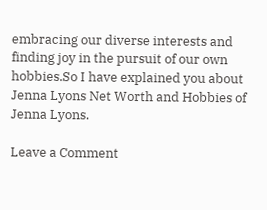embracing our diverse interests and finding joy in the pursuit of our own hobbies.So I have explained you about Jenna Lyons Net Worth and Hobbies of Jenna Lyons.

Leave a Comment